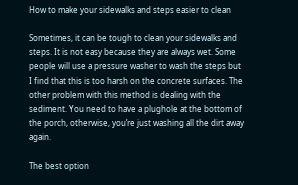How to make your sidewalks and steps easier to clean

Sometimes, it can be tough to clean your sidewalks and steps. It is not easy because they are always wet. Some people will use a pressure washer to wash the steps but I find that this is too harsh on the concrete surfaces. The other problem with this method is dealing with the sediment. You need to have a plughole at the bottom of the porch, otherwise, you’re just washing all the dirt away again.

The best option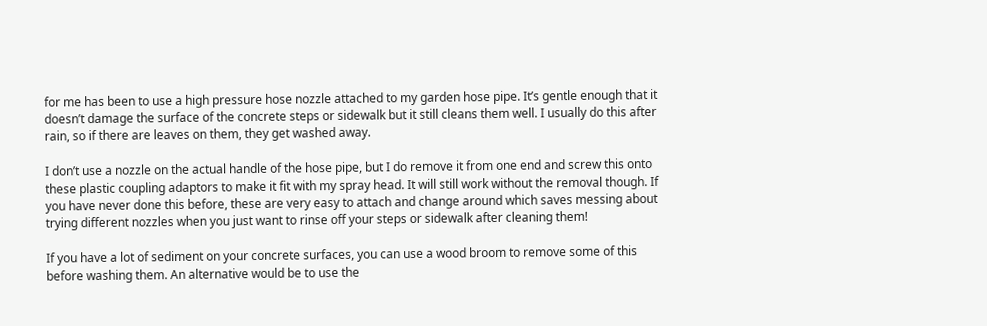for me has been to use a high pressure hose nozzle attached to my garden hose pipe. It’s gentle enough that it doesn’t damage the surface of the concrete steps or sidewalk but it still cleans them well. I usually do this after rain, so if there are leaves on them, they get washed away.

I don’t use a nozzle on the actual handle of the hose pipe, but I do remove it from one end and screw this onto these plastic coupling adaptors to make it fit with my spray head. It will still work without the removal though. If you have never done this before, these are very easy to attach and change around which saves messing about trying different nozzles when you just want to rinse off your steps or sidewalk after cleaning them!

If you have a lot of sediment on your concrete surfaces, you can use a wood broom to remove some of this before washing them. An alternative would be to use the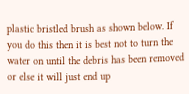plastic bristled brush as shown below. If you do this then it is best not to turn the water on until the debris has been removed or else it will just end up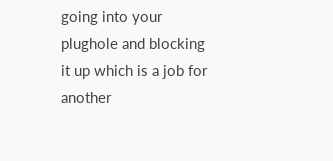going into your plughole and blocking it up which is a job for another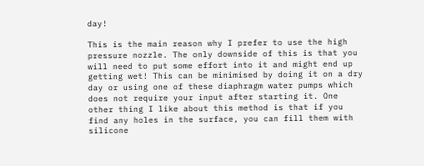day!

This is the main reason why I prefer to use the high pressure nozzle. The only downside of this is that you will need to put some effort into it and might end up getting wet! This can be minimised by doing it on a dry day or using one of these diaphragm water pumps which does not require your input after starting it. One other thing I like about this method is that if you find any holes in the surface, you can fill them with silicone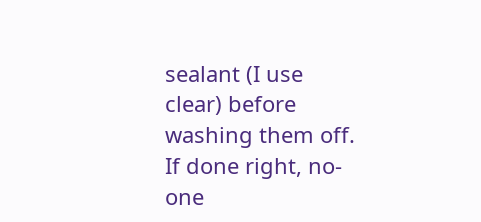sealant (I use clear) before washing them off. If done right, no-one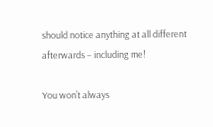should notice anything at all different afterwards – including me!

You won’t always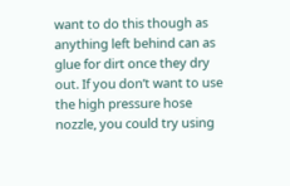want to do this though as anything left behind can as glue for dirt once they dry out. If you don’t want to use the high pressure hose nozzle, you could try using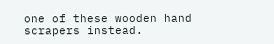one of these wooden hand scrapers instead.